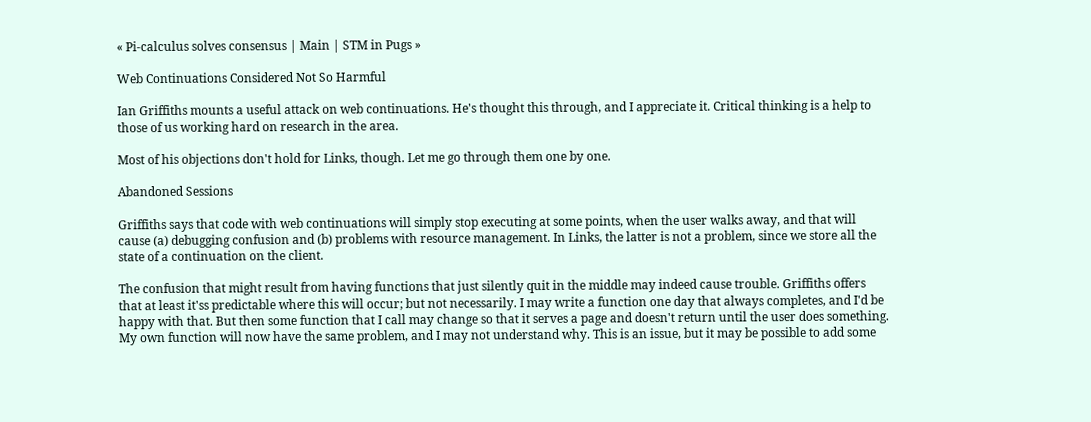« Pi-calculus solves consensus | Main | STM in Pugs »

Web Continuations Considered Not So Harmful

Ian Griffiths mounts a useful attack on web continuations. He's thought this through, and I appreciate it. Critical thinking is a help to those of us working hard on research in the area.

Most of his objections don't hold for Links, though. Let me go through them one by one.

Abandoned Sessions

Griffiths says that code with web continuations will simply stop executing at some points, when the user walks away, and that will cause (a) debugging confusion and (b) problems with resource management. In Links, the latter is not a problem, since we store all the state of a continuation on the client.

The confusion that might result from having functions that just silently quit in the middle may indeed cause trouble. Griffiths offers that at least it'ss predictable where this will occur; but not necessarily. I may write a function one day that always completes, and I'd be happy with that. But then some function that I call may change so that it serves a page and doesn't return until the user does something. My own function will now have the same problem, and I may not understand why. This is an issue, but it may be possible to add some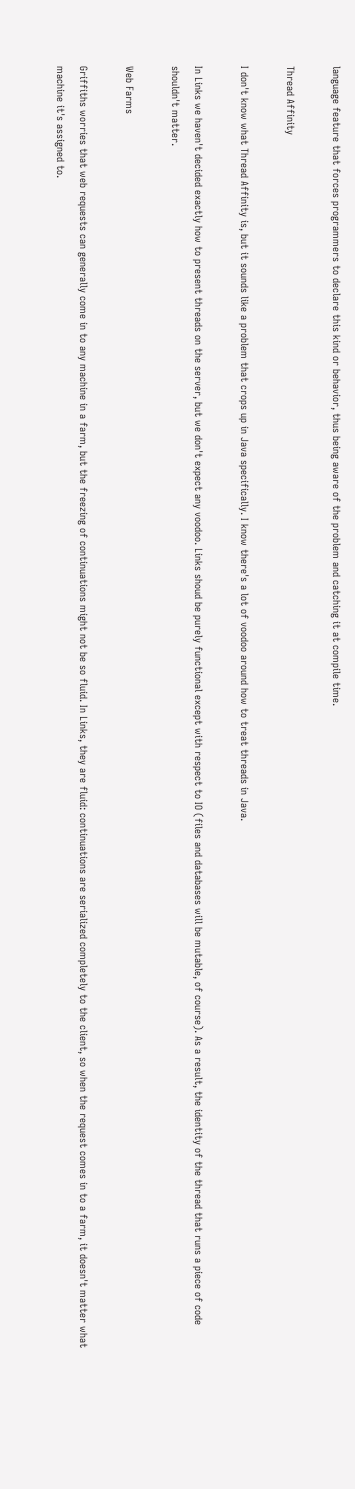language feature that forces programmers to declare this kind or behavior, thus being aware of the problem and catching it at compile time.

Thread Affinity

I don't know what Thread Affinity is, but it sounds like a problem that crops up in Java specifically. I know there's a lot of voodoo around how to treat threads in Java.

In Links we haven't decided exactly how to present threads on the server, but we don't expect any voodoo. Links shoud be purely functional except with respect to IO (files and databases will be mutable, of course). As a result, the identity of the thread that runs a piece of code shouldn't matter.

Web Farms

Griffiths worries that web requests can generally come in to any machine in a farm, but the freezing of continuations might not be so fluid. In Links, they are fluid: continuations are serialized completely to the client, so when the request comes in to a farm, it doesn't matter what machine it's assigned to.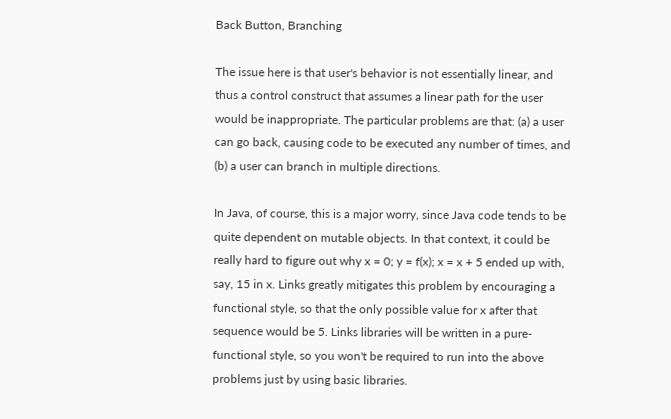Back Button, Branching

The issue here is that user's behavior is not essentially linear, and thus a control construct that assumes a linear path for the user would be inappropriate. The particular problems are that: (a) a user can go back, causing code to be executed any number of times, and (b) a user can branch in multiple directions.

In Java, of course, this is a major worry, since Java code tends to be quite dependent on mutable objects. In that context, it could be really hard to figure out why x = 0; y = f(x); x = x + 5 ended up with, say, 15 in x. Links greatly mitigates this problem by encouraging a functional style, so that the only possible value for x after that sequence would be 5. Links libraries will be written in a pure-functional style, so you won't be required to run into the above problems just by using basic libraries.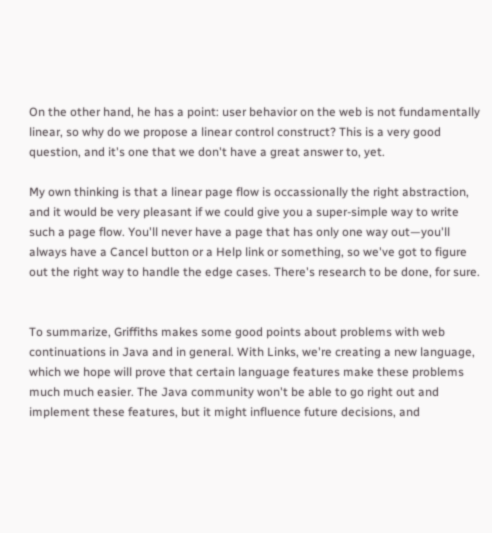On the other hand, he has a point: user behavior on the web is not fundamentally linear, so why do we propose a linear control construct? This is a very good question, and it's one that we don't have a great answer to, yet.

My own thinking is that a linear page flow is occassionally the right abstraction, and it would be very pleasant if we could give you a super-simple way to write such a page flow. You'll never have a page that has only one way out—you'll always have a Cancel button or a Help link or something, so we've got to figure out the right way to handle the edge cases. There's research to be done, for sure.


To summarize, Griffiths makes some good points about problems with web continuations in Java and in general. With Links, we're creating a new language, which we hope will prove that certain language features make these problems much much easier. The Java community won't be able to go right out and implement these features, but it might influence future decisions, and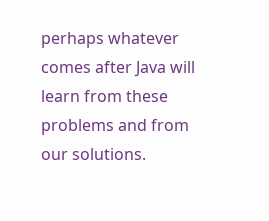perhaps whatever comes after Java will learn from these problems and from our solutions.